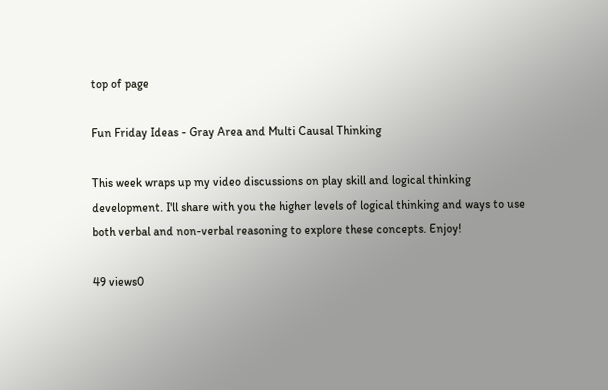top of page

Fun Friday Ideas - Gray Area and Multi Causal Thinking

This week wraps up my video discussions on play skill and logical thinking development. I'll share with you the higher levels of logical thinking and ways to use both verbal and non-verbal reasoning to explore these concepts. Enjoy!

49 views0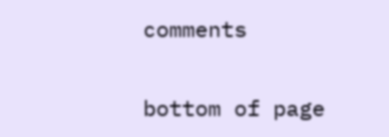comments


bottom of page